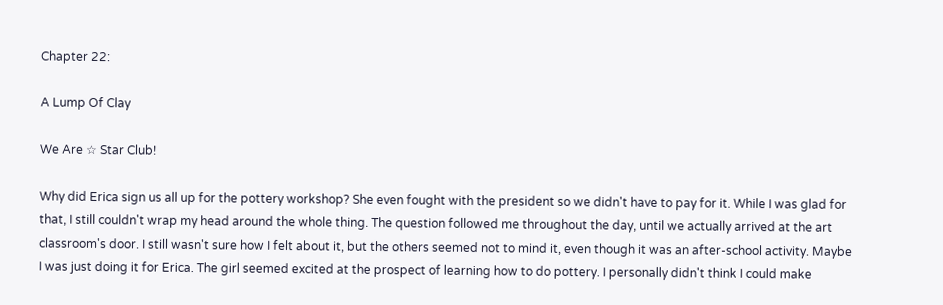Chapter 22:

A Lump Of Clay

We Are ☆ Star Club!

Why did Erica sign us all up for the pottery workshop? She even fought with the president so we didn't have to pay for it. While I was glad for that, I still couldn't wrap my head around the whole thing. The question followed me throughout the day, until we actually arrived at the art classroom's door. I still wasn't sure how I felt about it, but the others seemed not to mind it, even though it was an after-school activity. Maybe I was just doing it for Erica. The girl seemed excited at the prospect of learning how to do pottery. I personally didn't think I could make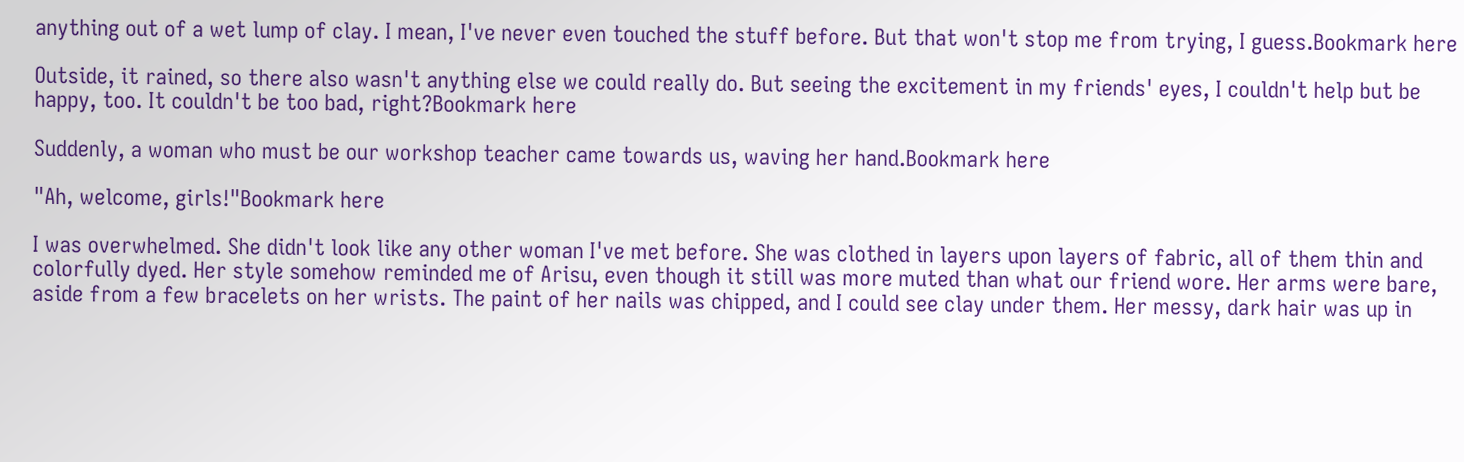anything out of a wet lump of clay. I mean, I've never even touched the stuff before. But that won't stop me from trying, I guess.Bookmark here

Outside, it rained, so there also wasn't anything else we could really do. But seeing the excitement in my friends' eyes, I couldn't help but be happy, too. It couldn't be too bad, right?Bookmark here

Suddenly, a woman who must be our workshop teacher came towards us, waving her hand.Bookmark here

"Ah, welcome, girls!"Bookmark here

I was overwhelmed. She didn't look like any other woman I've met before. She was clothed in layers upon layers of fabric, all of them thin and colorfully dyed. Her style somehow reminded me of Arisu, even though it still was more muted than what our friend wore. Her arms were bare, aside from a few bracelets on her wrists. The paint of her nails was chipped, and I could see clay under them. Her messy, dark hair was up in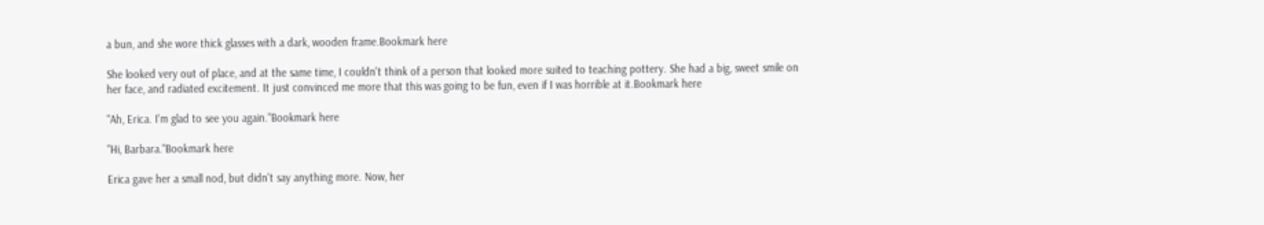a bun, and she wore thick glasses with a dark, wooden frame.Bookmark here

She looked very out of place, and at the same time, I couldn't think of a person that looked more suited to teaching pottery. She had a big, sweet smile on her face, and radiated excitement. It just convinced me more that this was going to be fun, even if I was horrible at it.Bookmark here

"Ah, Erica. I'm glad to see you again."Bookmark here

"Hi, Barbara."Bookmark here

Erica gave her a small nod, but didn't say anything more. Now, her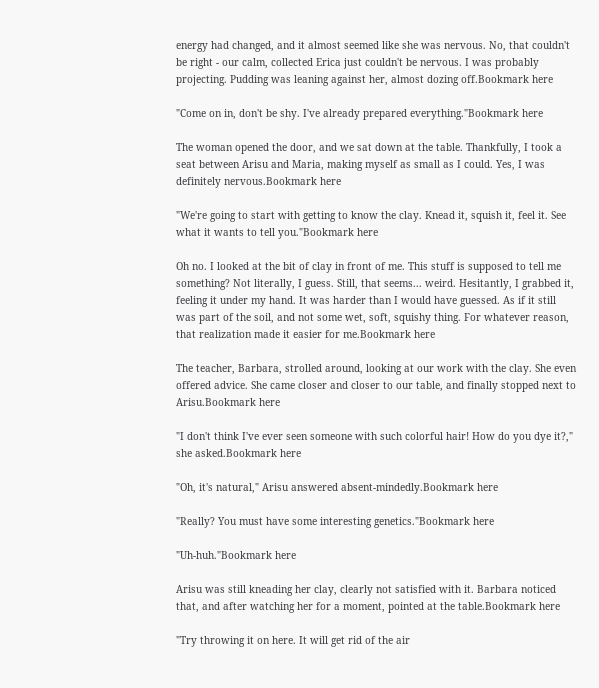energy had changed, and it almost seemed like she was nervous. No, that couldn't be right - our calm, collected Erica just couldn't be nervous. I was probably projecting. Pudding was leaning against her, almost dozing off.Bookmark here

"Come on in, don't be shy. I've already prepared everything."Bookmark here

The woman opened the door, and we sat down at the table. Thankfully, I took a seat between Arisu and Maria, making myself as small as I could. Yes, I was definitely nervous.Bookmark here

"We're going to start with getting to know the clay. Knead it, squish it, feel it. See what it wants to tell you."Bookmark here

Oh no. I looked at the bit of clay in front of me. This stuff is supposed to tell me something? Not literally, I guess. Still, that seems... weird. Hesitantly, I grabbed it, feeling it under my hand. It was harder than I would have guessed. As if it still was part of the soil, and not some wet, soft, squishy thing. For whatever reason, that realization made it easier for me.Bookmark here

The teacher, Barbara, strolled around, looking at our work with the clay. She even offered advice. She came closer and closer to our table, and finally stopped next to Arisu.Bookmark here

"I don't think I've ever seen someone with such colorful hair! How do you dye it?," she asked.Bookmark here

"Oh, it's natural," Arisu answered absent-mindedly.Bookmark here

"Really? You must have some interesting genetics."Bookmark here

"Uh-huh."Bookmark here

Arisu was still kneading her clay, clearly not satisfied with it. Barbara noticed that, and after watching her for a moment, pointed at the table.Bookmark here

"Try throwing it on here. It will get rid of the air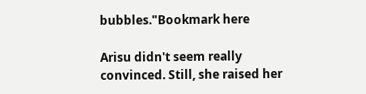bubbles."Bookmark here

Arisu didn't seem really convinced. Still, she raised her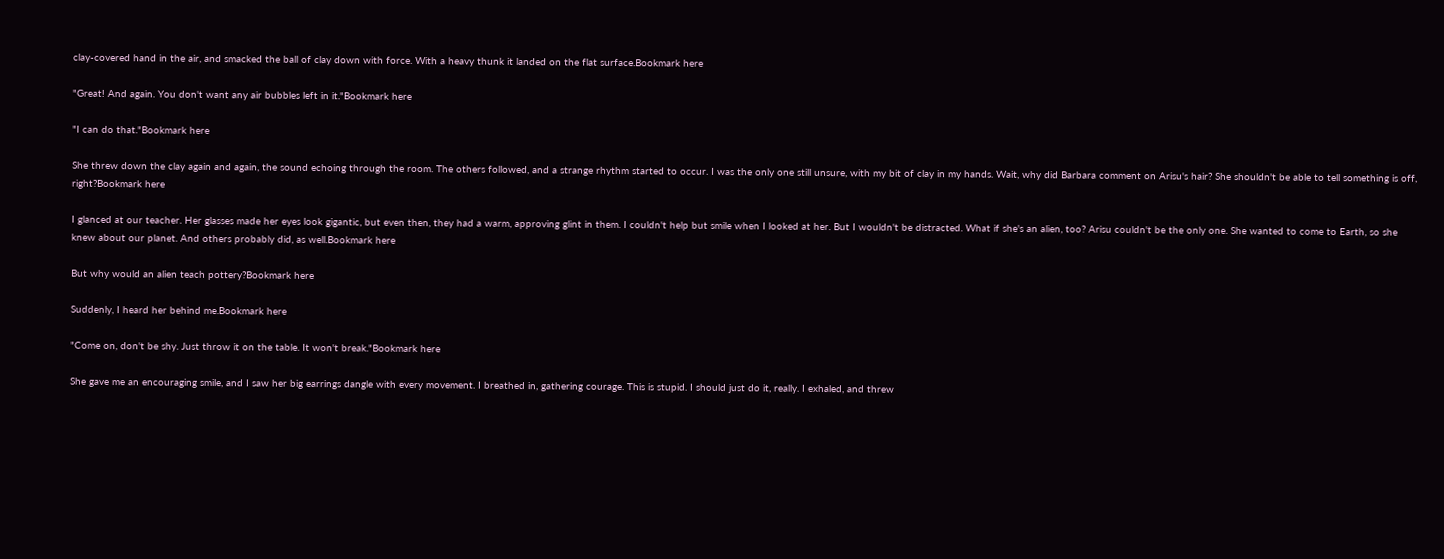clay-covered hand in the air, and smacked the ball of clay down with force. With a heavy thunk it landed on the flat surface.Bookmark here

"Great! And again. You don't want any air bubbles left in it."Bookmark here

"I can do that."Bookmark here

She threw down the clay again and again, the sound echoing through the room. The others followed, and a strange rhythm started to occur. I was the only one still unsure, with my bit of clay in my hands. Wait, why did Barbara comment on Arisu's hair? She shouldn't be able to tell something is off, right?Bookmark here

I glanced at our teacher. Her glasses made her eyes look gigantic, but even then, they had a warm, approving glint in them. I couldn't help but smile when I looked at her. But I wouldn't be distracted. What if she's an alien, too? Arisu couldn't be the only one. She wanted to come to Earth, so she knew about our planet. And others probably did, as well.Bookmark here

But why would an alien teach pottery?Bookmark here

Suddenly, I heard her behind me.Bookmark here

"Come on, don't be shy. Just throw it on the table. It won't break."Bookmark here

She gave me an encouraging smile, and I saw her big earrings dangle with every movement. I breathed in, gathering courage. This is stupid. I should just do it, really. I exhaled, and threw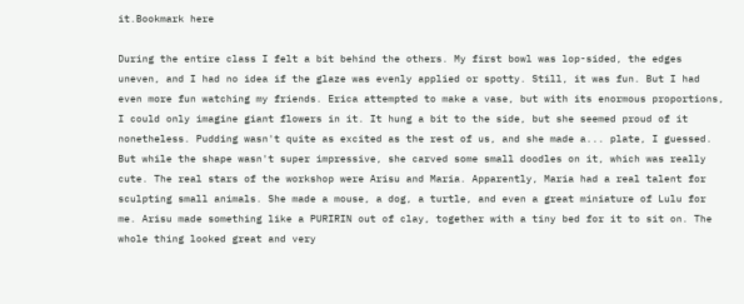it.Bookmark here

During the entire class I felt a bit behind the others. My first bowl was lop-sided, the edges uneven, and I had no idea if the glaze was evenly applied or spotty. Still, it was fun. But I had even more fun watching my friends. Erica attempted to make a vase, but with its enormous proportions, I could only imagine giant flowers in it. It hung a bit to the side, but she seemed proud of it nonetheless. Pudding wasn't quite as excited as the rest of us, and she made a... plate, I guessed. But while the shape wasn't super impressive, she carved some small doodles on it, which was really cute. The real stars of the workshop were Arisu and Maria. Apparently, Maria had a real talent for sculpting small animals. She made a mouse, a dog, a turtle, and even a great miniature of Lulu for me. Arisu made something like a PURIRIN out of clay, together with a tiny bed for it to sit on. The whole thing looked great and very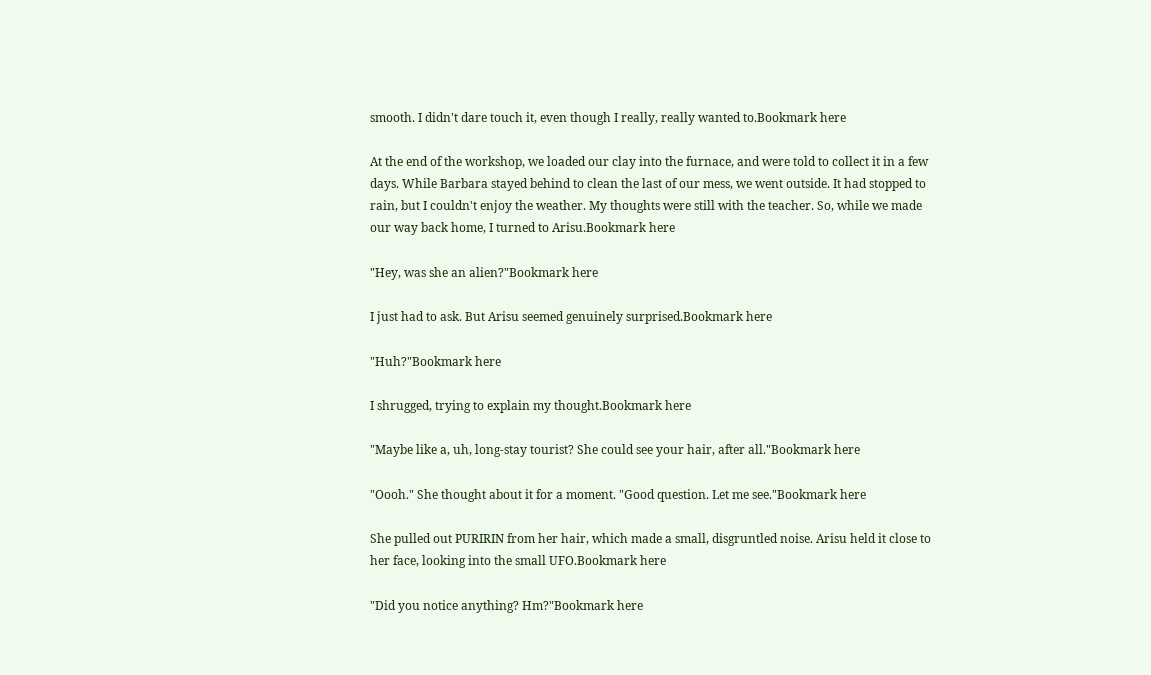smooth. I didn't dare touch it, even though I really, really wanted to.Bookmark here

At the end of the workshop, we loaded our clay into the furnace, and were told to collect it in a few days. While Barbara stayed behind to clean the last of our mess, we went outside. It had stopped to rain, but I couldn't enjoy the weather. My thoughts were still with the teacher. So, while we made our way back home, I turned to Arisu.Bookmark here

"Hey, was she an alien?"Bookmark here

I just had to ask. But Arisu seemed genuinely surprised.Bookmark here

"Huh?"Bookmark here

I shrugged, trying to explain my thought.Bookmark here

"Maybe like a, uh, long-stay tourist? She could see your hair, after all."Bookmark here

"Oooh." She thought about it for a moment. "Good question. Let me see."Bookmark here

She pulled out PURIRIN from her hair, which made a small, disgruntled noise. Arisu held it close to her face, looking into the small UFO.Bookmark here

"Did you notice anything? Hm?"Bookmark here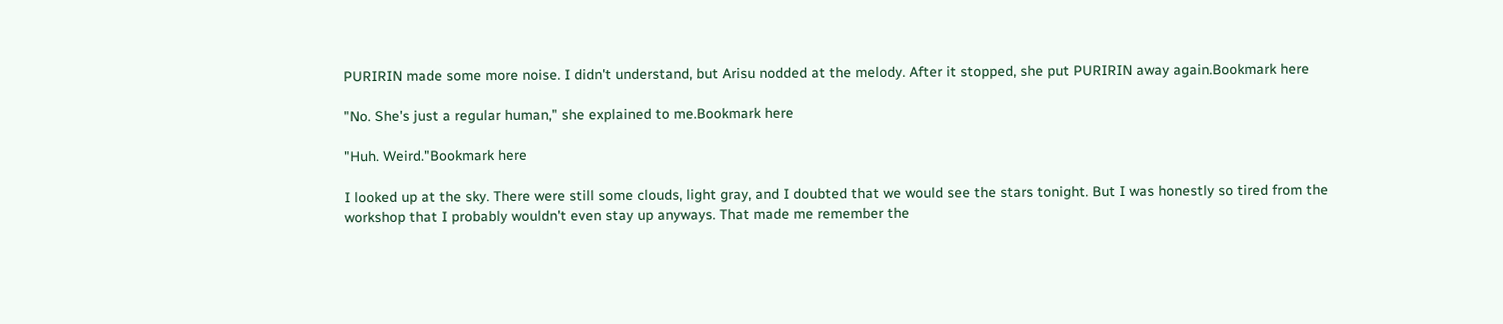PURIRIN made some more noise. I didn't understand, but Arisu nodded at the melody. After it stopped, she put PURIRIN away again.Bookmark here

"No. She's just a regular human," she explained to me.Bookmark here

"Huh. Weird."Bookmark here

I looked up at the sky. There were still some clouds, light gray, and I doubted that we would see the stars tonight. But I was honestly so tired from the workshop that I probably wouldn't even stay up anyways. That made me remember the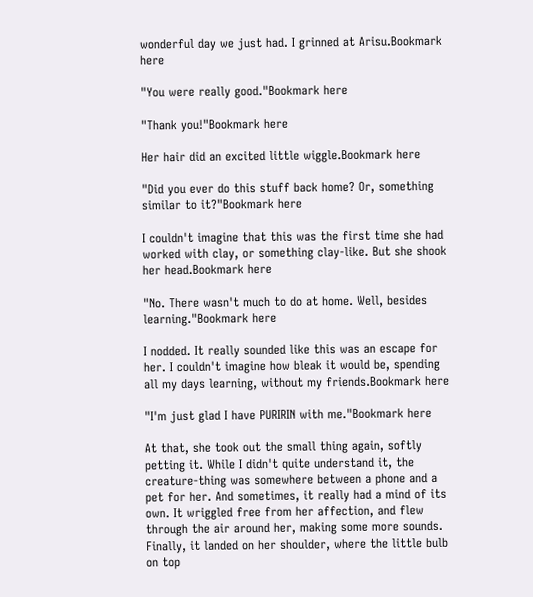wonderful day we just had. I grinned at Arisu.Bookmark here

"You were really good."Bookmark here

"Thank you!"Bookmark here

Her hair did an excited little wiggle.Bookmark here

"Did you ever do this stuff back home? Or, something similar to it?"Bookmark here

I couldn't imagine that this was the first time she had worked with clay, or something clay-like. But she shook her head.Bookmark here

"No. There wasn't much to do at home. Well, besides learning."Bookmark here

I nodded. It really sounded like this was an escape for her. I couldn't imagine how bleak it would be, spending all my days learning, without my friends.Bookmark here

"I'm just glad I have PURIRIN with me."Bookmark here

At that, she took out the small thing again, softly petting it. While I didn't quite understand it, the creature-thing was somewhere between a phone and a pet for her. And sometimes, it really had a mind of its own. It wriggled free from her affection, and flew through the air around her, making some more sounds. Finally, it landed on her shoulder, where the little bulb on top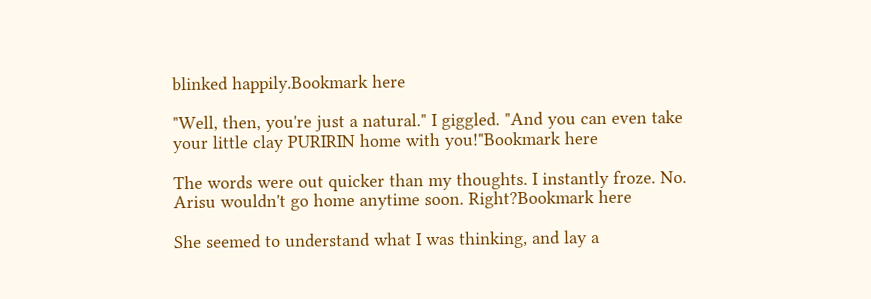blinked happily.Bookmark here

"Well, then, you're just a natural." I giggled. "And you can even take your little clay PURIRIN home with you!"Bookmark here

The words were out quicker than my thoughts. I instantly froze. No. Arisu wouldn't go home anytime soon. Right?Bookmark here

She seemed to understand what I was thinking, and lay a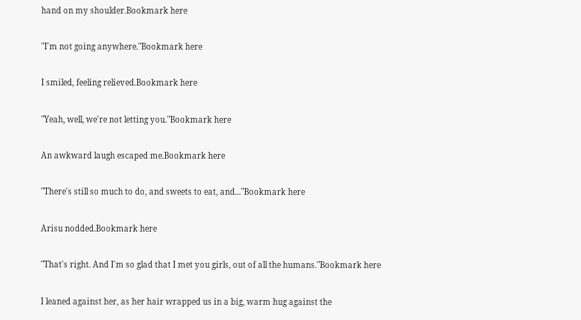hand on my shoulder.Bookmark here

"I'm not going anywhere."Bookmark here

I smiled, feeling relieved.Bookmark here

"Yeah, well, we're not letting you."Bookmark here

An awkward laugh escaped me.Bookmark here

"There's still so much to do, and sweets to eat, and..."Bookmark here

Arisu nodded.Bookmark here

"That's right. And I'm so glad that I met you girls, out of all the humans."Bookmark here

I leaned against her, as her hair wrapped us in a big, warm hug against the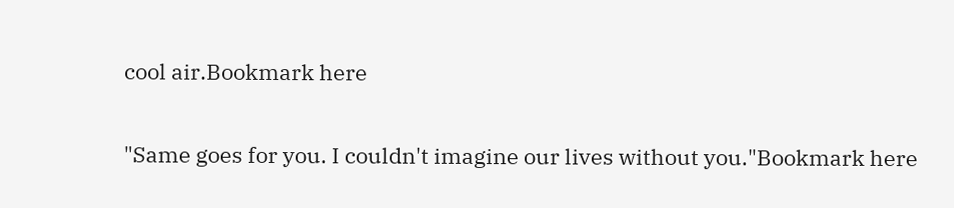cool air.Bookmark here

"Same goes for you. I couldn't imagine our lives without you."Bookmark here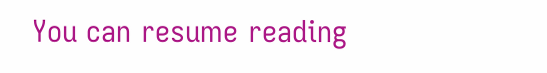You can resume reading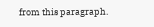from this paragraph.